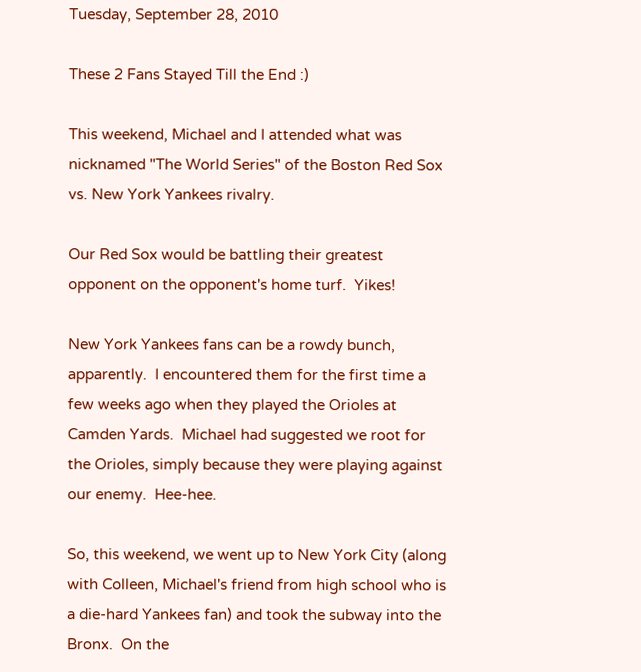Tuesday, September 28, 2010

These 2 Fans Stayed Till the End :)

This weekend, Michael and I attended what was nicknamed "The World Series" of the Boston Red Sox vs. New York Yankees rivalry.

Our Red Sox would be battling their greatest opponent on the opponent's home turf.  Yikes!

New York Yankees fans can be a rowdy bunch, apparently.  I encountered them for the first time a few weeks ago when they played the Orioles at Camden Yards.  Michael had suggested we root for the Orioles, simply because they were playing against our enemy.  Hee-hee.

So, this weekend, we went up to New York City (along with Colleen, Michael's friend from high school who is a die-hard Yankees fan) and took the subway into the Bronx.  On the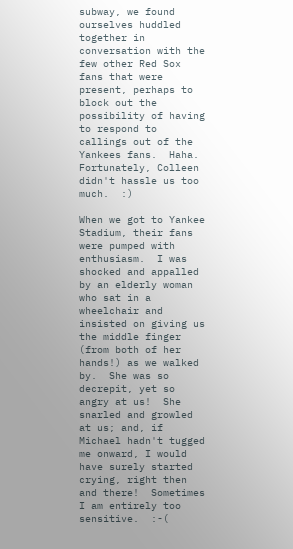subway, we found ourselves huddled together in conversation with the few other Red Sox fans that were present, perhaps to block out the possibility of having to respond to callings out of the Yankees fans.  Haha.  Fortunately, Colleen didn't hassle us too much.  :)

When we got to Yankee Stadium, their fans were pumped with enthusiasm.  I was shocked and appalled by an elderly woman who sat in a wheelchair and insisted on giving us the middle finger (from both of her hands!) as we walked by.  She was so decrepit, yet so angry at us!  She snarled and growled at us; and, if Michael hadn't tugged me onward, I would have surely started crying, right then and there!  Sometimes I am entirely too sensitive.  :-(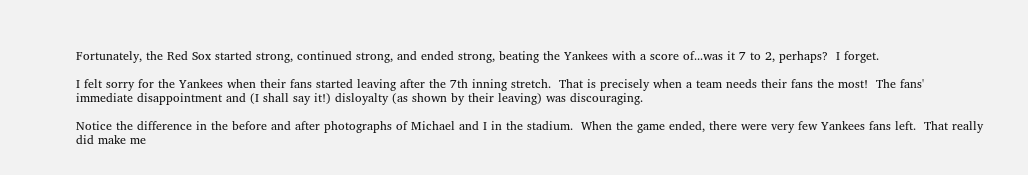Fortunately, the Red Sox started strong, continued strong, and ended strong, beating the Yankees with a score of...was it 7 to 2, perhaps?  I forget.

I felt sorry for the Yankees when their fans started leaving after the 7th inning stretch.  That is precisely when a team needs their fans the most!  The fans' immediate disappointment and (I shall say it!) disloyalty (as shown by their leaving) was discouraging.

Notice the difference in the before and after photographs of Michael and I in the stadium.  When the game ended, there were very few Yankees fans left.  That really did make me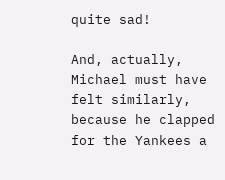quite sad!

And, actually, Michael must have felt similarly, because he clapped for the Yankees a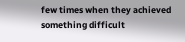few times when they achieved something difficult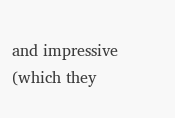and impressive (which they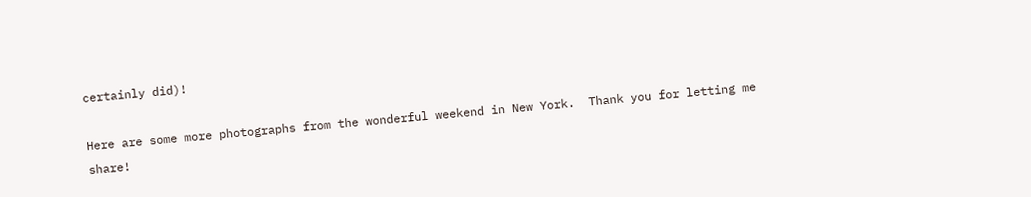certainly did)!

Here are some more photographs from the wonderful weekend in New York.  Thank you for letting me share!